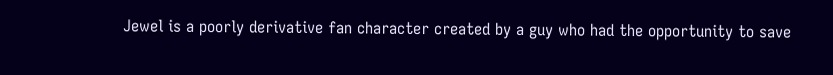Jewel is a poorly derivative fan character created by a guy who had the opportunity to save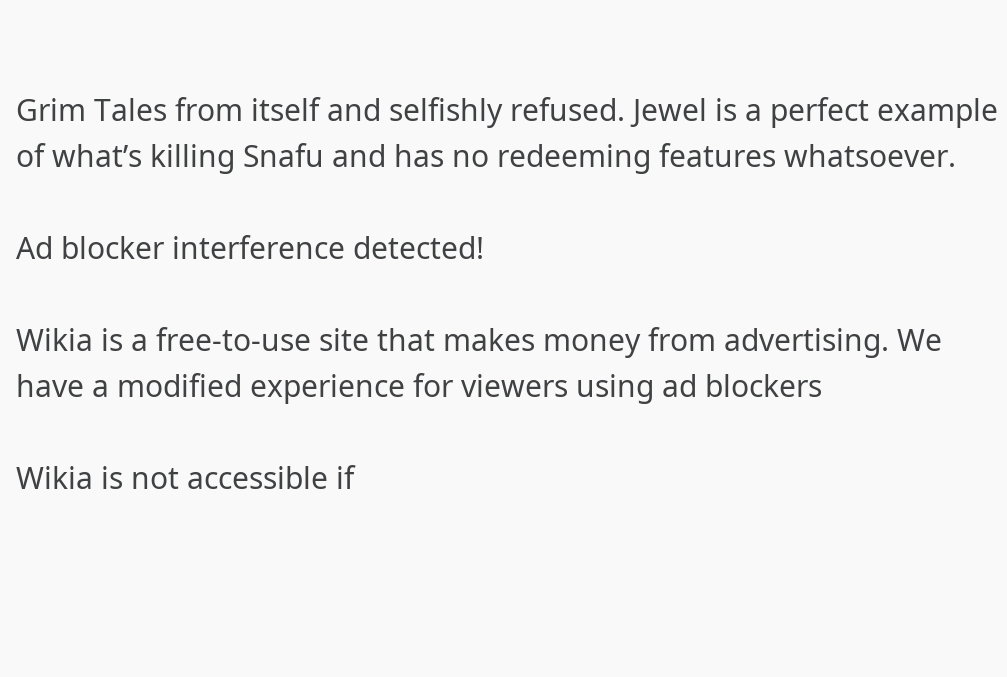Grim Tales from itself and selfishly refused. Jewel is a perfect example of what’s killing Snafu and has no redeeming features whatsoever.

Ad blocker interference detected!

Wikia is a free-to-use site that makes money from advertising. We have a modified experience for viewers using ad blockers

Wikia is not accessible if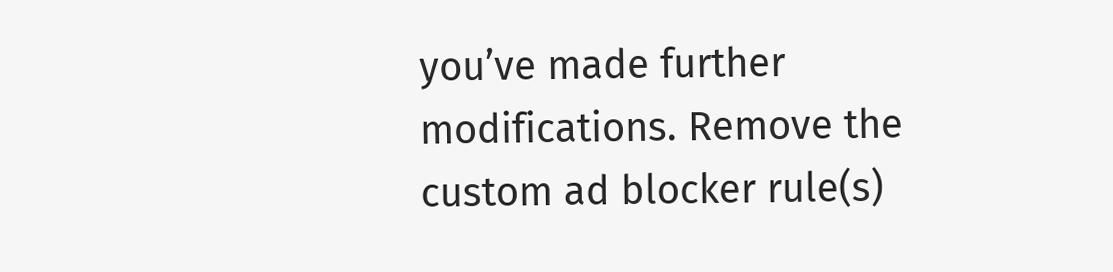you’ve made further modifications. Remove the custom ad blocker rule(s)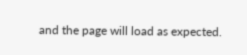and the page will load as expected.